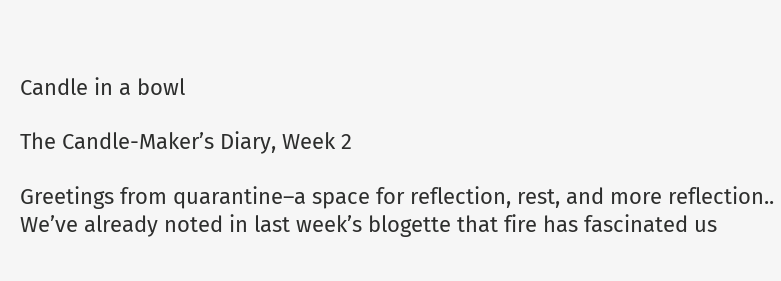Candle in a bowl

The Candle-Maker’s Diary, Week 2

Greetings from quarantine–a space for reflection, rest, and more reflection.. We’ve already noted in last week’s blogette that fire has fascinated us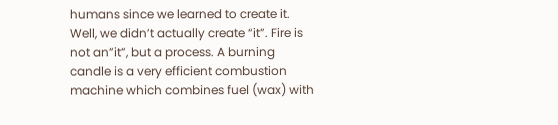humans since we learned to create it. Well, we didn’t actually create “it”. Fire is not an”it”, but a process. A burning candle is a very efficient combustion machine which combines fuel (wax) with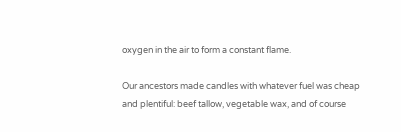oxygen in the air to form a constant flame.

Our ancestors made candles with whatever fuel was cheap and plentiful: beef tallow, vegetable wax, and of course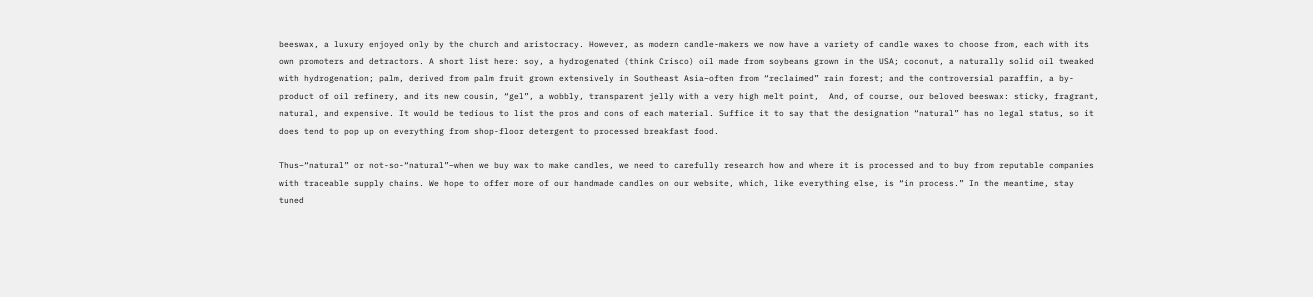beeswax, a luxury enjoyed only by the church and aristocracy. However, as modern candle-makers we now have a variety of candle waxes to choose from, each with its own promoters and detractors. A short list here: soy, a hydrogenated (think Crisco) oil made from soybeans grown in the USA; coconut, a naturally solid oil tweaked with hydrogenation; palm, derived from palm fruit grown extensively in Southeast Asia–often from “reclaimed” rain forest; and the controversial paraffin, a by-product of oil refinery, and its new cousin, “gel”, a wobbly, transparent jelly with a very high melt point,  And, of course, our beloved beeswax: sticky, fragrant, natural, and expensive. It would be tedious to list the pros and cons of each material. Suffice it to say that the designation “natural” has no legal status, so it does tend to pop up on everything from shop-floor detergent to processed breakfast food.

Thus–“natural” or not-so-“natural”–when we buy wax to make candles, we need to carefully research how and where it is processed and to buy from reputable companies with traceable supply chains. We hope to offer more of our handmade candles on our website, which, like everything else, is “in process.” In the meantime, stay tuned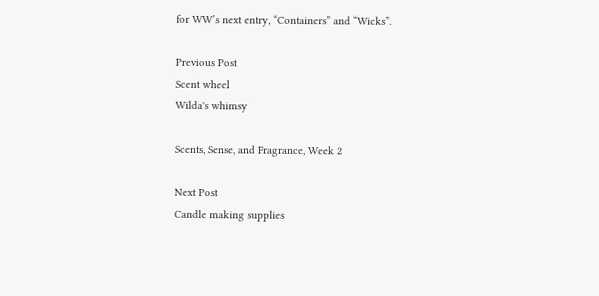for WW’s next entry, “Containers” and “Wicks”.

Previous Post
Scent wheel
Wilda's whimsy

Scents, Sense, and Fragrance, Week 2

Next Post
Candle making supplies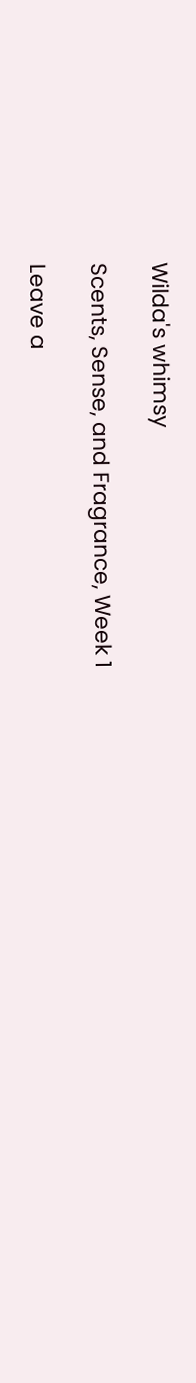Wilda's whimsy

Scents, Sense, and Fragrance, Week 1

Leave a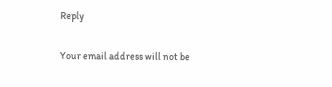Reply

Your email address will not be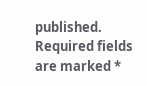published. Required fields are marked *